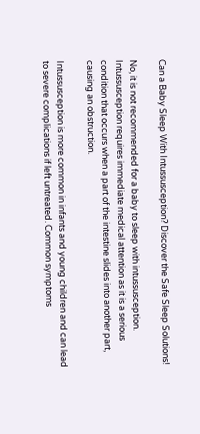Can a Baby Sleep With Intussusception? Discover the Safe Sleep Solutions!

No, it is not recommended for a baby to sleep with intussusception. Intussusception requires immediate medical attention as it is a serious condition that occurs when a part of the intestine slides into another part, causing an obstruction.

Intussusception is more common in infants and young children and can lead to severe complications if left untreated. Common symptoms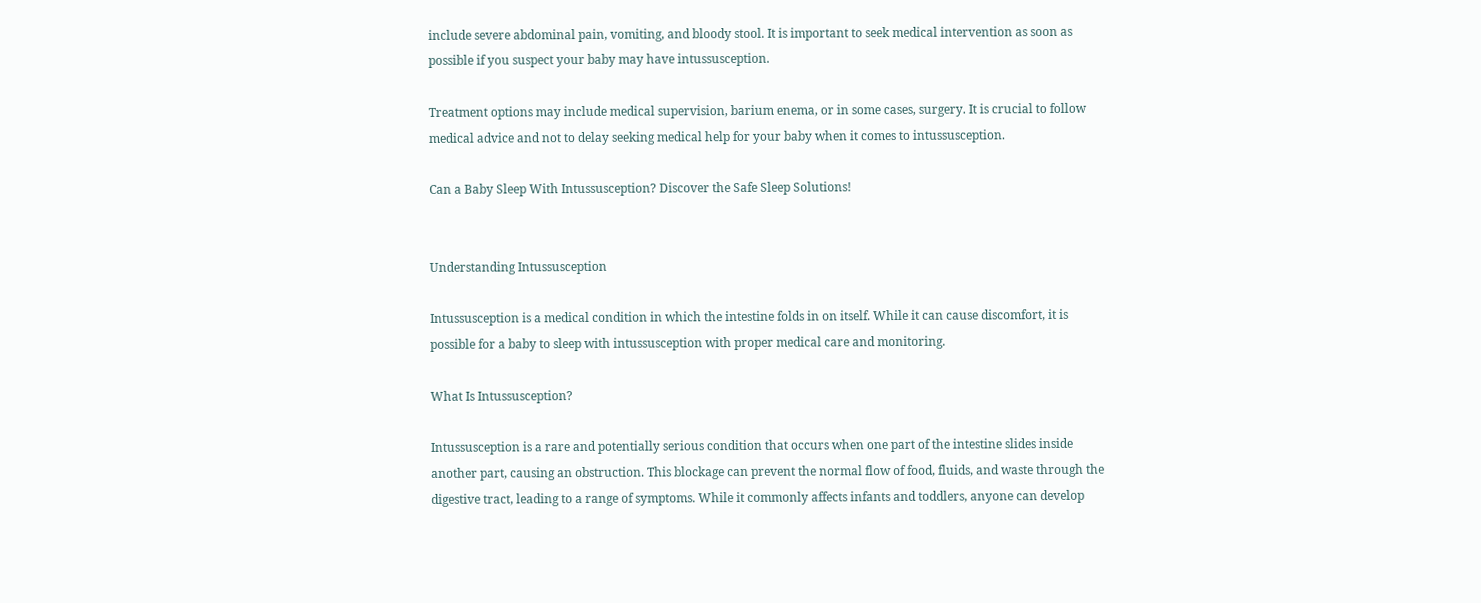include severe abdominal pain, vomiting, and bloody stool. It is important to seek medical intervention as soon as possible if you suspect your baby may have intussusception.

Treatment options may include medical supervision, barium enema, or in some cases, surgery. It is crucial to follow medical advice and not to delay seeking medical help for your baby when it comes to intussusception.

Can a Baby Sleep With Intussusception? Discover the Safe Sleep Solutions!


Understanding Intussusception

Intussusception is a medical condition in which the intestine folds in on itself. While it can cause discomfort, it is possible for a baby to sleep with intussusception with proper medical care and monitoring.

What Is Intussusception?

Intussusception is a rare and potentially serious condition that occurs when one part of the intestine slides inside another part, causing an obstruction. This blockage can prevent the normal flow of food, fluids, and waste through the digestive tract, leading to a range of symptoms. While it commonly affects infants and toddlers, anyone can develop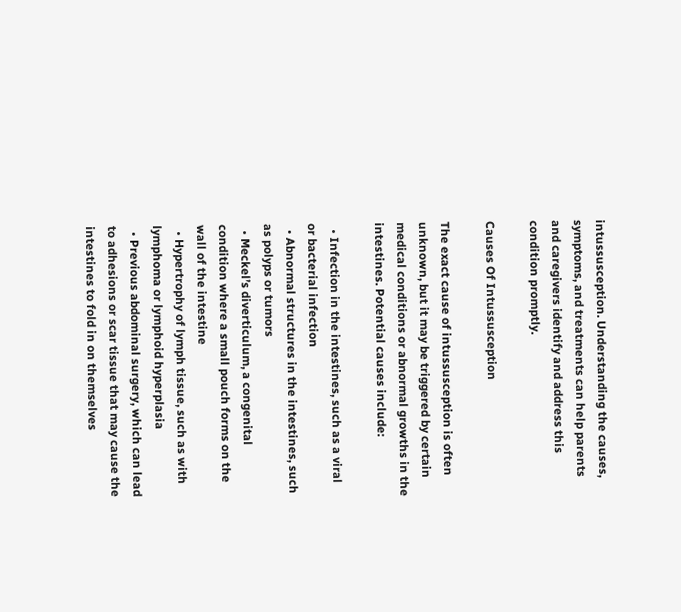intussusception. Understanding the causes, symptoms, and treatments can help parents and caregivers identify and address this condition promptly.

Causes Of Intussusception

The exact cause of intussusception is often unknown, but it may be triggered by certain medical conditions or abnormal growths in the intestines. Potential causes include:

  • Infection in the intestines, such as a viral or bacterial infection
  • Abnormal structures in the intestines, such as polyps or tumors
  • Meckel’s diverticulum, a congenital condition where a small pouch forms on the wall of the intestine
  • Hypertrophy of lymph tissue, such as with lymphoma or lymphoid hyperplasia
  • Previous abdominal surgery, which can lead to adhesions or scar tissue that may cause the intestines to fold in on themselves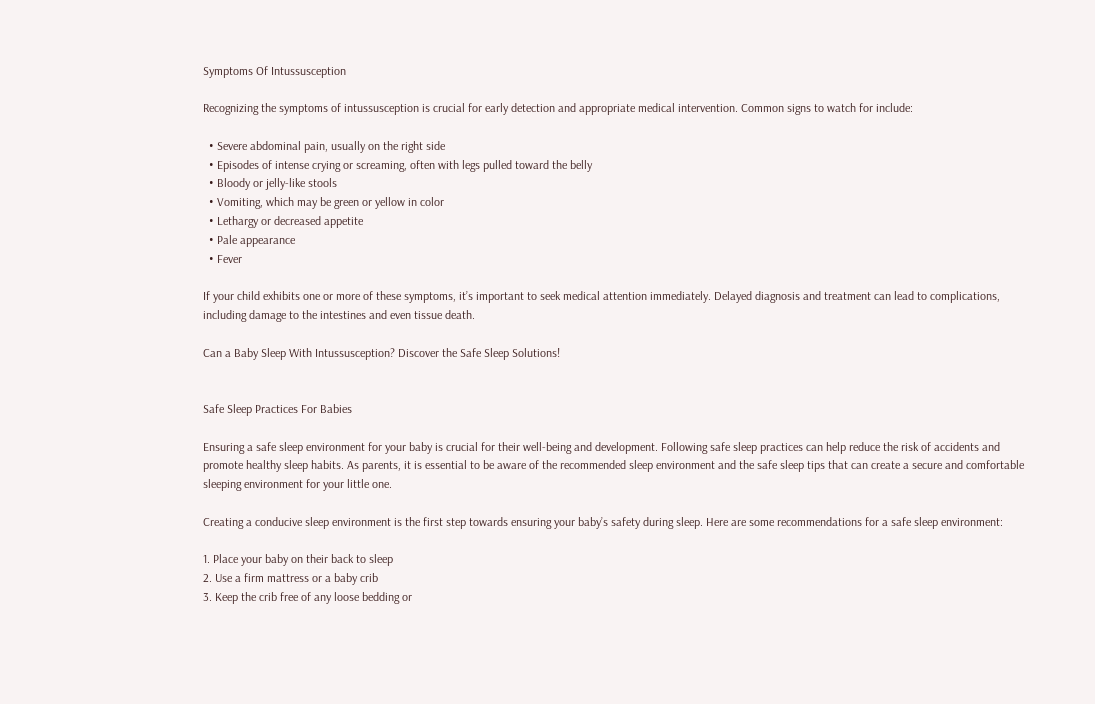Symptoms Of Intussusception

Recognizing the symptoms of intussusception is crucial for early detection and appropriate medical intervention. Common signs to watch for include:

  • Severe abdominal pain, usually on the right side
  • Episodes of intense crying or screaming, often with legs pulled toward the belly
  • Bloody or jelly-like stools
  • Vomiting, which may be green or yellow in color
  • Lethargy or decreased appetite
  • Pale appearance
  • Fever

If your child exhibits one or more of these symptoms, it’s important to seek medical attention immediately. Delayed diagnosis and treatment can lead to complications, including damage to the intestines and even tissue death.

Can a Baby Sleep With Intussusception? Discover the Safe Sleep Solutions!


Safe Sleep Practices For Babies

Ensuring a safe sleep environment for your baby is crucial for their well-being and development. Following safe sleep practices can help reduce the risk of accidents and promote healthy sleep habits. As parents, it is essential to be aware of the recommended sleep environment and the safe sleep tips that can create a secure and comfortable sleeping environment for your little one.

Creating a conducive sleep environment is the first step towards ensuring your baby’s safety during sleep. Here are some recommendations for a safe sleep environment:

1. Place your baby on their back to sleep
2. Use a firm mattress or a baby crib
3. Keep the crib free of any loose bedding or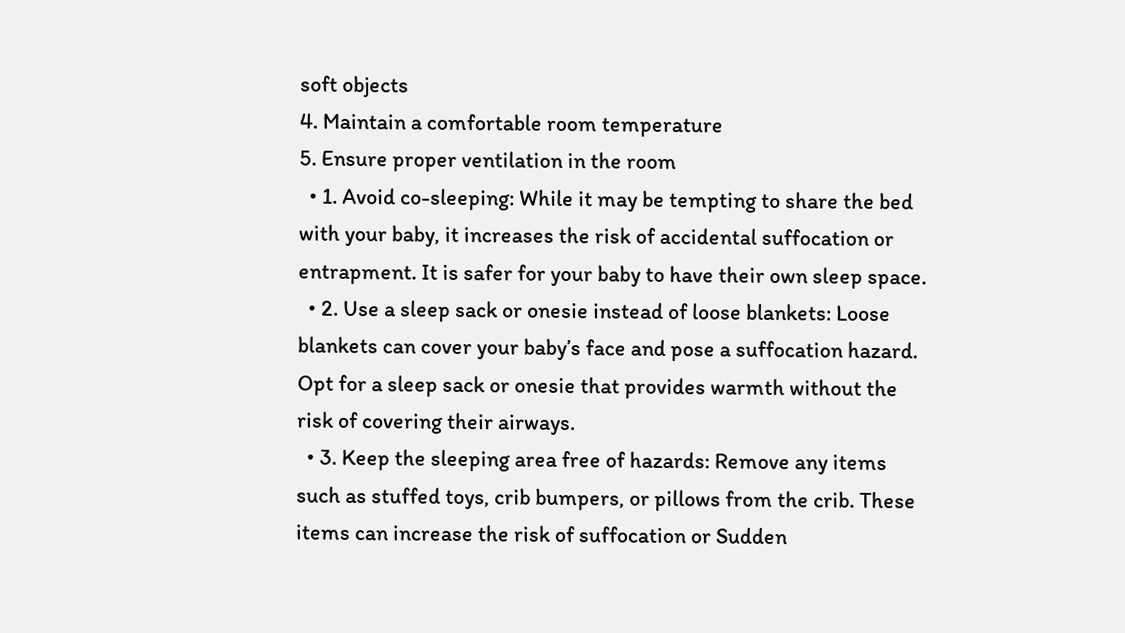soft objects
4. Maintain a comfortable room temperature
5. Ensure proper ventilation in the room
  • 1. Avoid co-sleeping: While it may be tempting to share the bed with your baby, it increases the risk of accidental suffocation or entrapment. It is safer for your baby to have their own sleep space.
  • 2. Use a sleep sack or onesie instead of loose blankets: Loose blankets can cover your baby’s face and pose a suffocation hazard. Opt for a sleep sack or onesie that provides warmth without the risk of covering their airways.
  • 3. Keep the sleeping area free of hazards: Remove any items such as stuffed toys, crib bumpers, or pillows from the crib. These items can increase the risk of suffocation or Sudden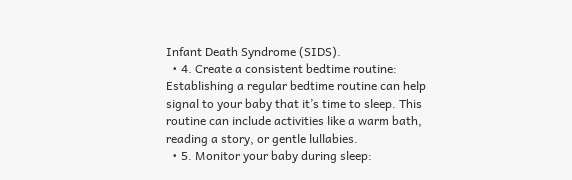Infant Death Syndrome (SIDS).
  • 4. Create a consistent bedtime routine: Establishing a regular bedtime routine can help signal to your baby that it’s time to sleep. This routine can include activities like a warm bath, reading a story, or gentle lullabies.
  • 5. Monitor your baby during sleep: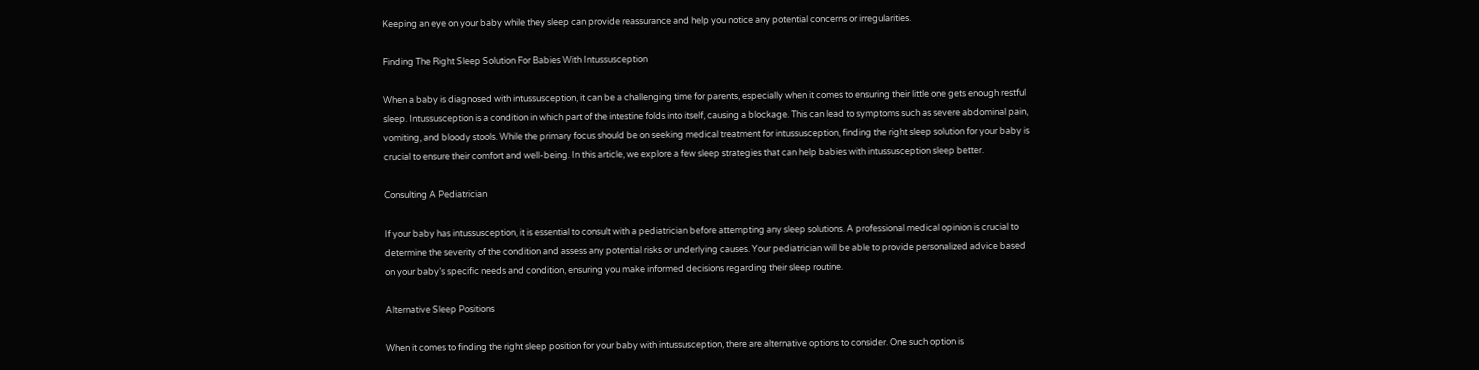Keeping an eye on your baby while they sleep can provide reassurance and help you notice any potential concerns or irregularities.

Finding The Right Sleep Solution For Babies With Intussusception

When a baby is diagnosed with intussusception, it can be a challenging time for parents, especially when it comes to ensuring their little one gets enough restful sleep. Intussusception is a condition in which part of the intestine folds into itself, causing a blockage. This can lead to symptoms such as severe abdominal pain, vomiting, and bloody stools. While the primary focus should be on seeking medical treatment for intussusception, finding the right sleep solution for your baby is crucial to ensure their comfort and well-being. In this article, we explore a few sleep strategies that can help babies with intussusception sleep better.

Consulting A Pediatrician

If your baby has intussusception, it is essential to consult with a pediatrician before attempting any sleep solutions. A professional medical opinion is crucial to determine the severity of the condition and assess any potential risks or underlying causes. Your pediatrician will be able to provide personalized advice based on your baby’s specific needs and condition, ensuring you make informed decisions regarding their sleep routine.

Alternative Sleep Positions

When it comes to finding the right sleep position for your baby with intussusception, there are alternative options to consider. One such option is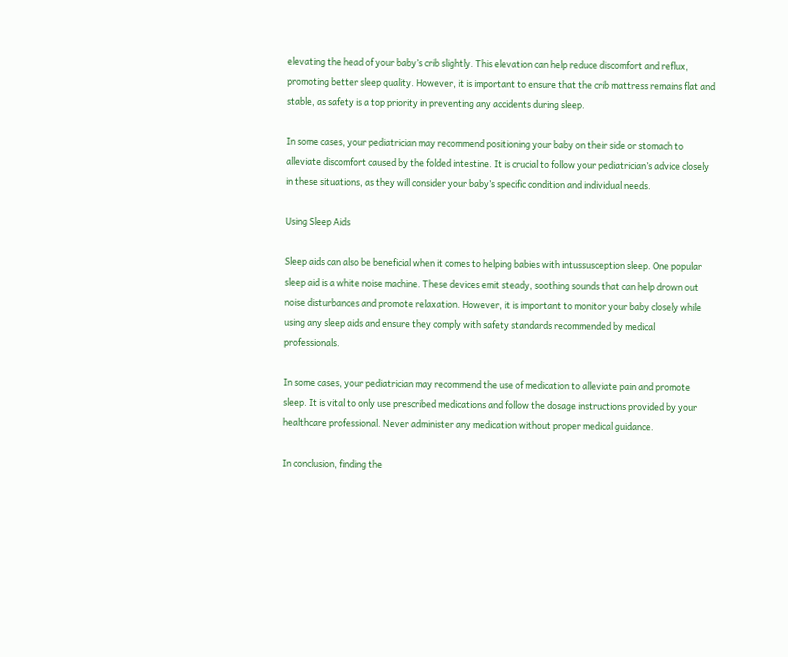elevating the head of your baby’s crib slightly. This elevation can help reduce discomfort and reflux, promoting better sleep quality. However, it is important to ensure that the crib mattress remains flat and stable, as safety is a top priority in preventing any accidents during sleep.

In some cases, your pediatrician may recommend positioning your baby on their side or stomach to alleviate discomfort caused by the folded intestine. It is crucial to follow your pediatrician’s advice closely in these situations, as they will consider your baby’s specific condition and individual needs.

Using Sleep Aids

Sleep aids can also be beneficial when it comes to helping babies with intussusception sleep. One popular sleep aid is a white noise machine. These devices emit steady, soothing sounds that can help drown out noise disturbances and promote relaxation. However, it is important to monitor your baby closely while using any sleep aids and ensure they comply with safety standards recommended by medical professionals.

In some cases, your pediatrician may recommend the use of medication to alleviate pain and promote sleep. It is vital to only use prescribed medications and follow the dosage instructions provided by your healthcare professional. Never administer any medication without proper medical guidance.

In conclusion, finding the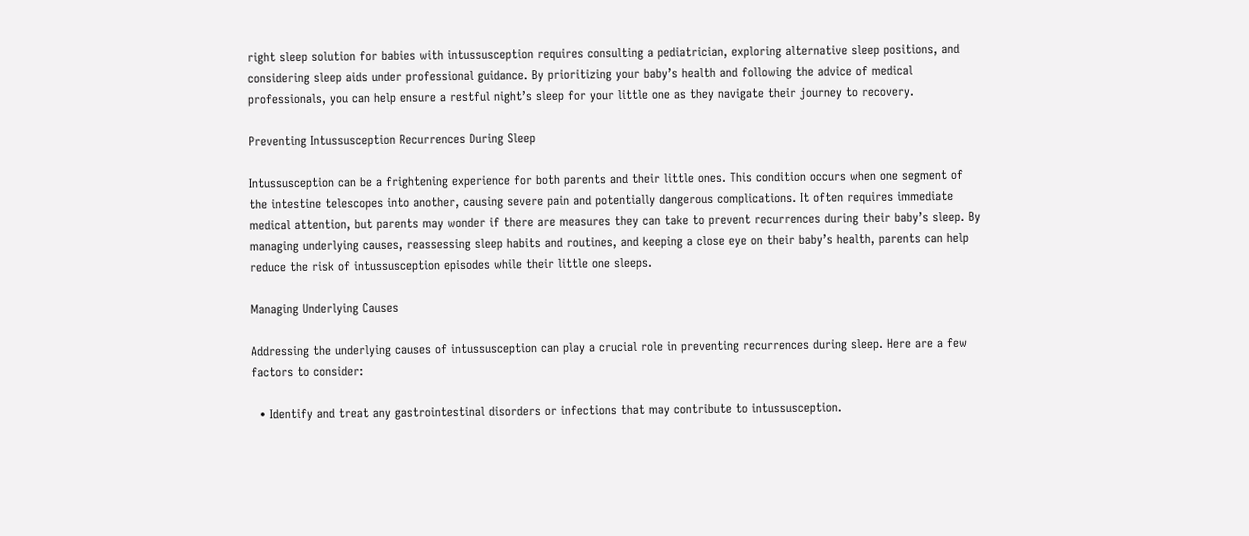right sleep solution for babies with intussusception requires consulting a pediatrician, exploring alternative sleep positions, and considering sleep aids under professional guidance. By prioritizing your baby’s health and following the advice of medical professionals, you can help ensure a restful night’s sleep for your little one as they navigate their journey to recovery.

Preventing Intussusception Recurrences During Sleep

Intussusception can be a frightening experience for both parents and their little ones. This condition occurs when one segment of the intestine telescopes into another, causing severe pain and potentially dangerous complications. It often requires immediate medical attention, but parents may wonder if there are measures they can take to prevent recurrences during their baby’s sleep. By managing underlying causes, reassessing sleep habits and routines, and keeping a close eye on their baby’s health, parents can help reduce the risk of intussusception episodes while their little one sleeps.

Managing Underlying Causes

Addressing the underlying causes of intussusception can play a crucial role in preventing recurrences during sleep. Here are a few factors to consider:

  • Identify and treat any gastrointestinal disorders or infections that may contribute to intussusception.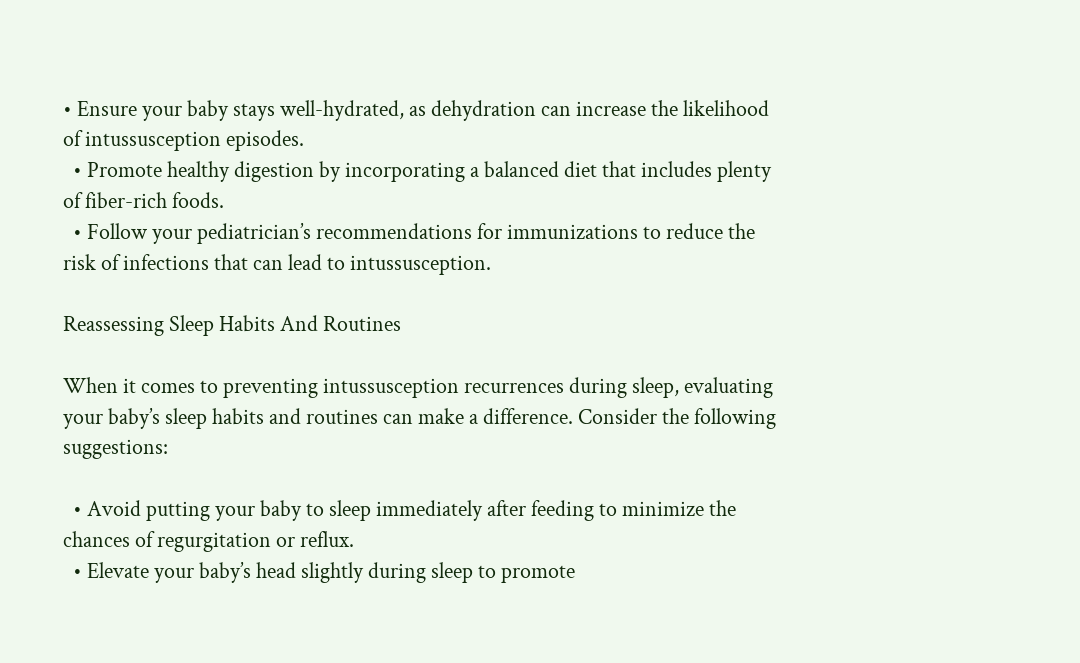• Ensure your baby stays well-hydrated, as dehydration can increase the likelihood of intussusception episodes.
  • Promote healthy digestion by incorporating a balanced diet that includes plenty of fiber-rich foods.
  • Follow your pediatrician’s recommendations for immunizations to reduce the risk of infections that can lead to intussusception.

Reassessing Sleep Habits And Routines

When it comes to preventing intussusception recurrences during sleep, evaluating your baby’s sleep habits and routines can make a difference. Consider the following suggestions:

  • Avoid putting your baby to sleep immediately after feeding to minimize the chances of regurgitation or reflux.
  • Elevate your baby’s head slightly during sleep to promote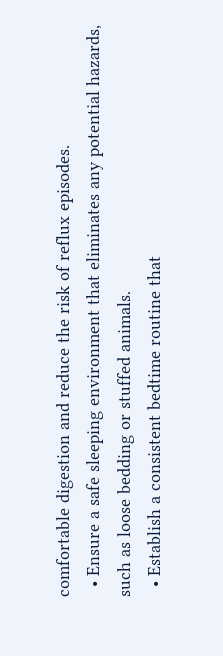comfortable digestion and reduce the risk of reflux episodes.
  • Ensure a safe sleeping environment that eliminates any potential hazards, such as loose bedding or stuffed animals.
  • Establish a consistent bedtime routine that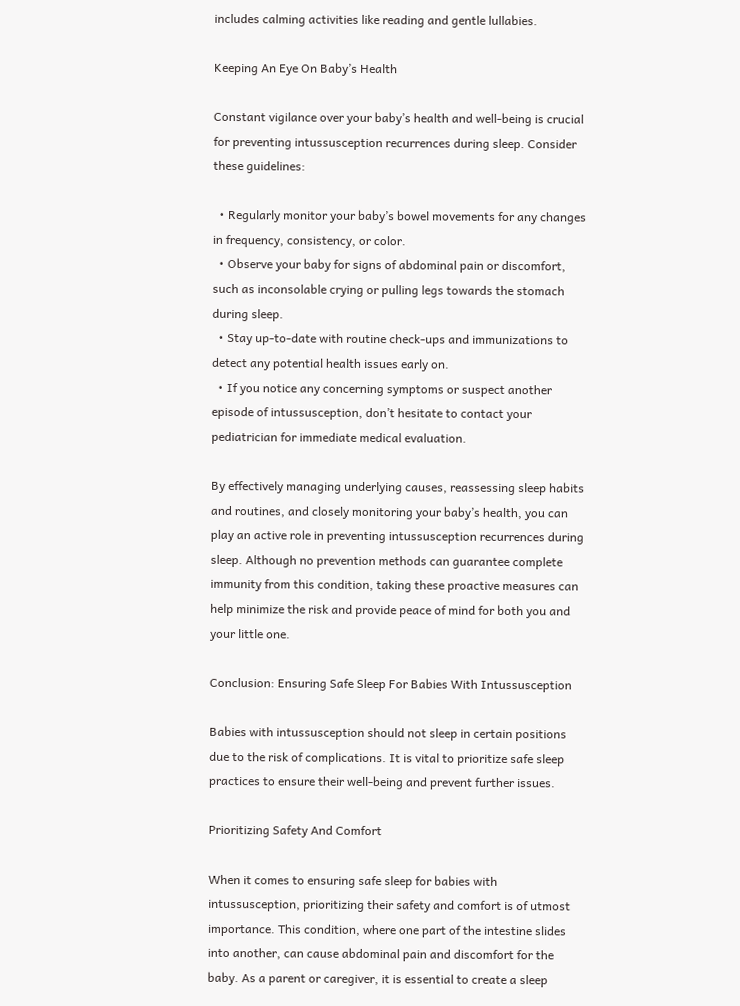includes calming activities like reading and gentle lullabies.

Keeping An Eye On Baby’s Health

Constant vigilance over your baby’s health and well-being is crucial for preventing intussusception recurrences during sleep. Consider these guidelines:

  • Regularly monitor your baby’s bowel movements for any changes in frequency, consistency, or color.
  • Observe your baby for signs of abdominal pain or discomfort, such as inconsolable crying or pulling legs towards the stomach during sleep.
  • Stay up-to-date with routine check-ups and immunizations to detect any potential health issues early on.
  • If you notice any concerning symptoms or suspect another episode of intussusception, don’t hesitate to contact your pediatrician for immediate medical evaluation.

By effectively managing underlying causes, reassessing sleep habits and routines, and closely monitoring your baby’s health, you can play an active role in preventing intussusception recurrences during sleep. Although no prevention methods can guarantee complete immunity from this condition, taking these proactive measures can help minimize the risk and provide peace of mind for both you and your little one.

Conclusion: Ensuring Safe Sleep For Babies With Intussusception

Babies with intussusception should not sleep in certain positions due to the risk of complications. It is vital to prioritize safe sleep practices to ensure their well-being and prevent further issues.

Prioritizing Safety And Comfort

When it comes to ensuring safe sleep for babies with intussusception, prioritizing their safety and comfort is of utmost importance. This condition, where one part of the intestine slides into another, can cause abdominal pain and discomfort for the baby. As a parent or caregiver, it is essential to create a sleep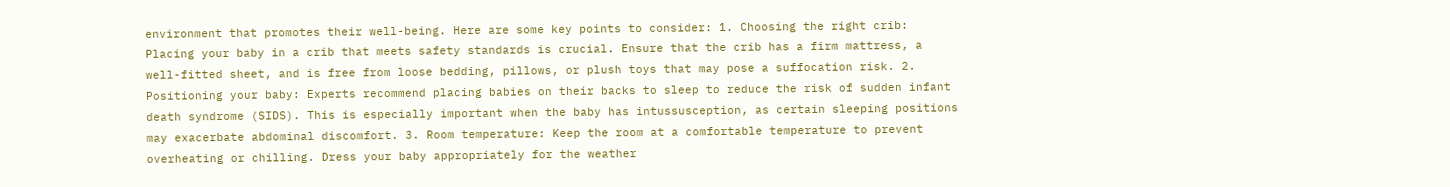environment that promotes their well-being. Here are some key points to consider: 1. Choosing the right crib: Placing your baby in a crib that meets safety standards is crucial. Ensure that the crib has a firm mattress, a well-fitted sheet, and is free from loose bedding, pillows, or plush toys that may pose a suffocation risk. 2. Positioning your baby: Experts recommend placing babies on their backs to sleep to reduce the risk of sudden infant death syndrome (SIDS). This is especially important when the baby has intussusception, as certain sleeping positions may exacerbate abdominal discomfort. 3. Room temperature: Keep the room at a comfortable temperature to prevent overheating or chilling. Dress your baby appropriately for the weather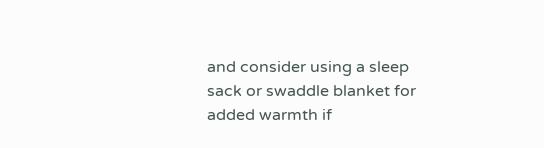and consider using a sleep sack or swaddle blanket for added warmth if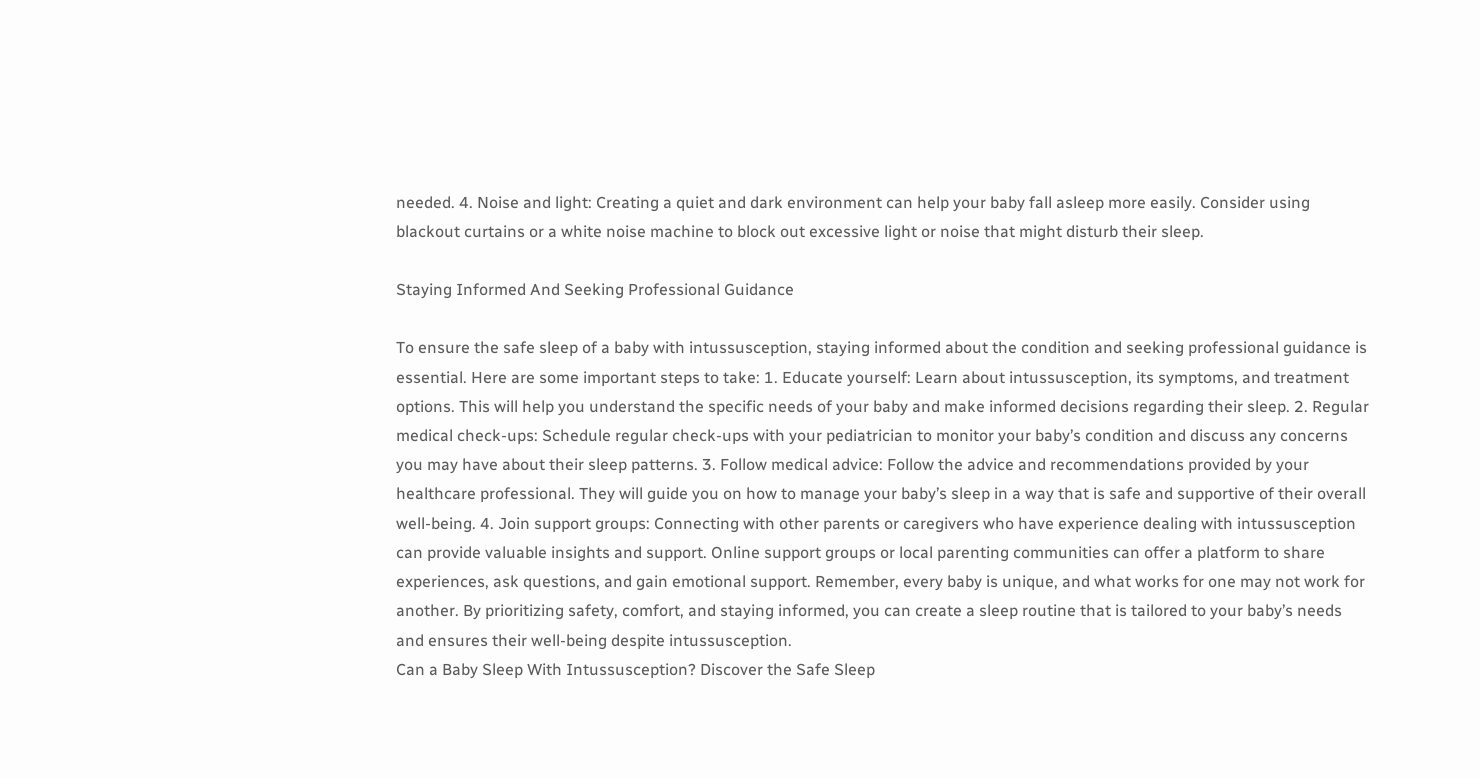needed. 4. Noise and light: Creating a quiet and dark environment can help your baby fall asleep more easily. Consider using blackout curtains or a white noise machine to block out excessive light or noise that might disturb their sleep.

Staying Informed And Seeking Professional Guidance

To ensure the safe sleep of a baby with intussusception, staying informed about the condition and seeking professional guidance is essential. Here are some important steps to take: 1. Educate yourself: Learn about intussusception, its symptoms, and treatment options. This will help you understand the specific needs of your baby and make informed decisions regarding their sleep. 2. Regular medical check-ups: Schedule regular check-ups with your pediatrician to monitor your baby’s condition and discuss any concerns you may have about their sleep patterns. 3. Follow medical advice: Follow the advice and recommendations provided by your healthcare professional. They will guide you on how to manage your baby’s sleep in a way that is safe and supportive of their overall well-being. 4. Join support groups: Connecting with other parents or caregivers who have experience dealing with intussusception can provide valuable insights and support. Online support groups or local parenting communities can offer a platform to share experiences, ask questions, and gain emotional support. Remember, every baby is unique, and what works for one may not work for another. By prioritizing safety, comfort, and staying informed, you can create a sleep routine that is tailored to your baby’s needs and ensures their well-being despite intussusception.
Can a Baby Sleep With Intussusception? Discover the Safe Sleep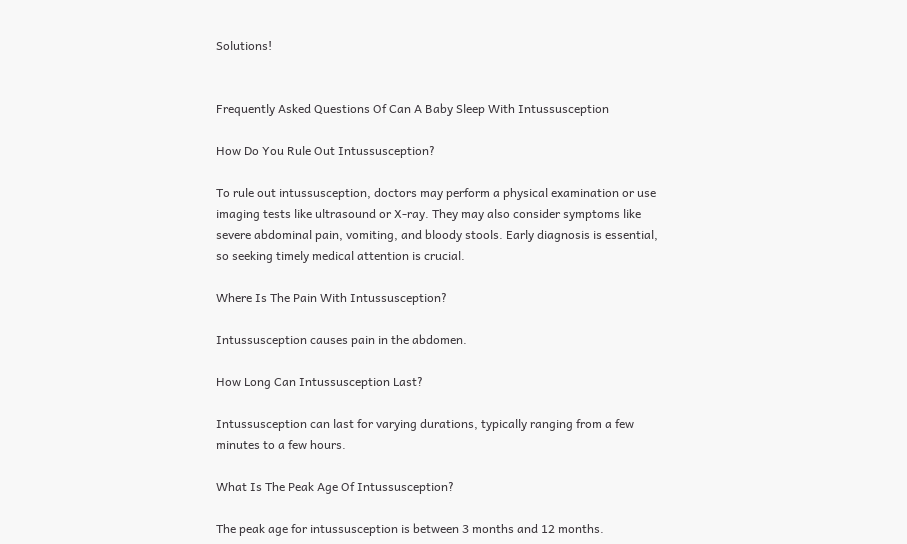Solutions!


Frequently Asked Questions Of Can A Baby Sleep With Intussusception

How Do You Rule Out Intussusception?

To rule out intussusception, doctors may perform a physical examination or use imaging tests like ultrasound or X-ray. They may also consider symptoms like severe abdominal pain, vomiting, and bloody stools. Early diagnosis is essential, so seeking timely medical attention is crucial.

Where Is The Pain With Intussusception?

Intussusception causes pain in the abdomen.

How Long Can Intussusception Last?

Intussusception can last for varying durations, typically ranging from a few minutes to a few hours.

What Is The Peak Age Of Intussusception?

The peak age for intussusception is between 3 months and 12 months.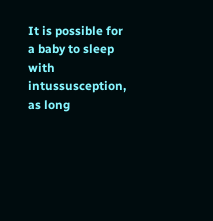It is possible for a baby to sleep with intussusception, as long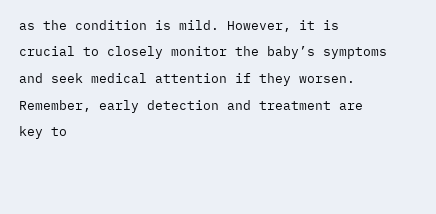as the condition is mild. However, it is crucial to closely monitor the baby’s symptoms and seek medical attention if they worsen. Remember, early detection and treatment are key to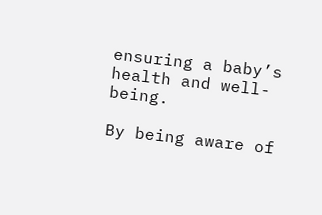ensuring a baby’s health and well-being.

By being aware of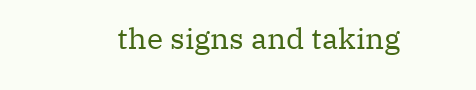the signs and taking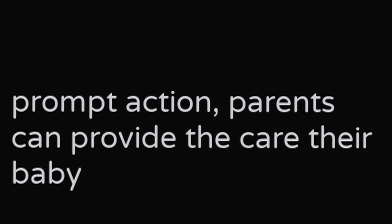prompt action, parents can provide the care their baby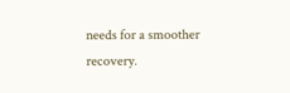needs for a smoother recovery.